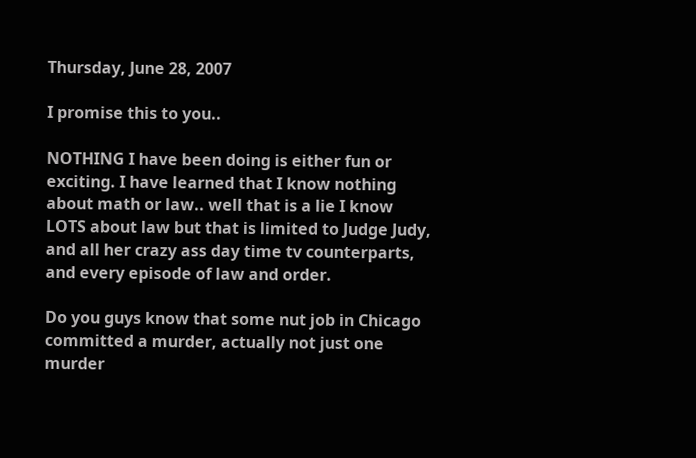Thursday, June 28, 2007

I promise this to you..

NOTHING I have been doing is either fun or exciting. I have learned that I know nothing about math or law.. well that is a lie I know LOTS about law but that is limited to Judge Judy, and all her crazy ass day time tv counterparts, and every episode of law and order.

Do you guys know that some nut job in Chicago committed a murder, actually not just one murder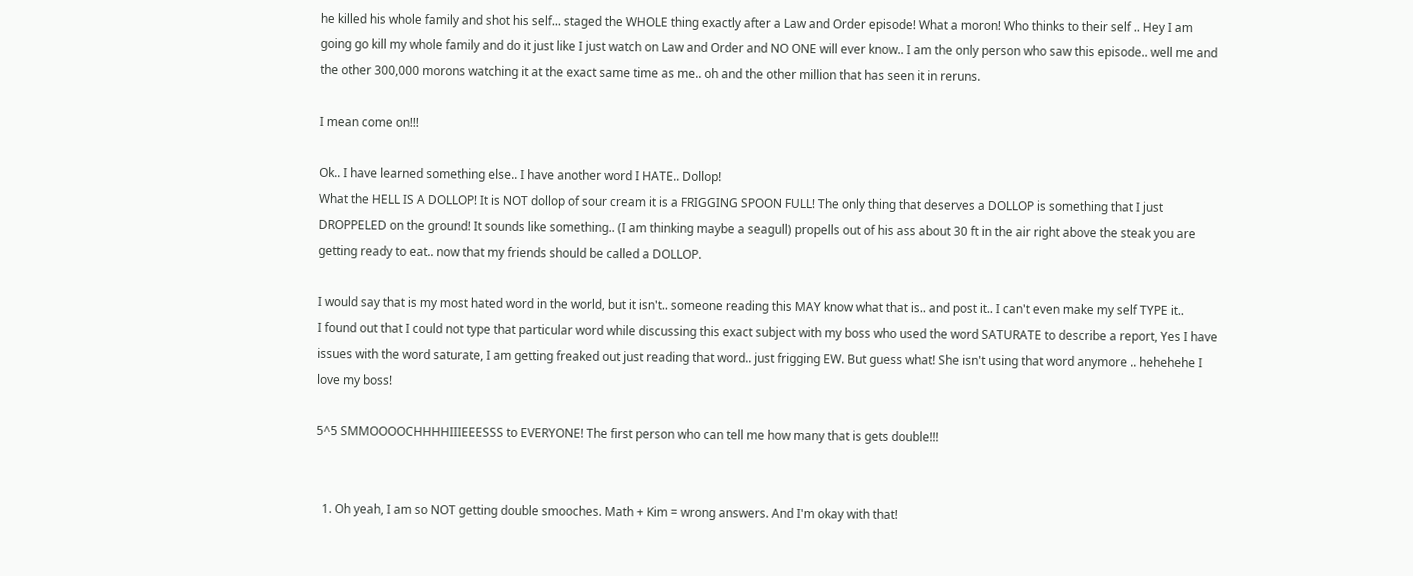he killed his whole family and shot his self... staged the WHOLE thing exactly after a Law and Order episode! What a moron! Who thinks to their self .. Hey I am going go kill my whole family and do it just like I just watch on Law and Order and NO ONE will ever know.. I am the only person who saw this episode.. well me and the other 300,000 morons watching it at the exact same time as me.. oh and the other million that has seen it in reruns.

I mean come on!!!

Ok.. I have learned something else.. I have another word I HATE.. Dollop!
What the HELL IS A DOLLOP! It is NOT dollop of sour cream it is a FRIGGING SPOON FULL! The only thing that deserves a DOLLOP is something that I just DROPPELED on the ground! It sounds like something.. (I am thinking maybe a seagull) propells out of his ass about 30 ft in the air right above the steak you are getting ready to eat.. now that my friends should be called a DOLLOP.

I would say that is my most hated word in the world, but it isn't.. someone reading this MAY know what that is.. and post it.. I can't even make my self TYPE it..
I found out that I could not type that particular word while discussing this exact subject with my boss who used the word SATURATE to describe a report, Yes I have issues with the word saturate, I am getting freaked out just reading that word.. just frigging EW. But guess what! She isn't using that word anymore .. hehehehe I love my boss!

5^5 SMMOOOOCHHHHIIIEEESSS to EVERYONE! The first person who can tell me how many that is gets double!!!


  1. Oh yeah, I am so NOT getting double smooches. Math + Kim = wrong answers. And I'm okay with that!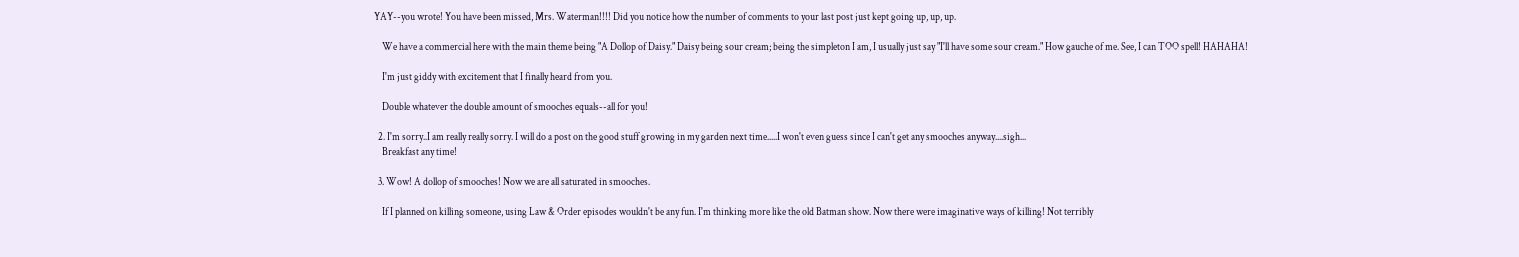YAY--you wrote! You have been missed, Mrs. Waterman!!!! Did you notice how the number of comments to your last post just kept going up, up, up.

    We have a commercial here with the main theme being "A Dollop of Daisy." Daisy being sour cream; being the simpleton I am, I usually just say "I'll have some sour cream." How gauche of me. See, I can TOO spell! HAHAHA!

    I'm just giddy with excitement that I finally heard from you.

    Double whatever the double amount of smooches equals--all for you!

  2. I'm sorry..I am really really sorry. I will do a post on the good stuff growing in my garden next time.....I won't even guess since I can't get any smooches anyway....sigh...
    Breakfast any time!

  3. Wow! A dollop of smooches! Now we are all saturated in smooches.

    If I planned on killing someone, using Law & Order episodes wouldn't be any fun. I'm thinking more like the old Batman show. Now there were imaginative ways of killing! Not terribly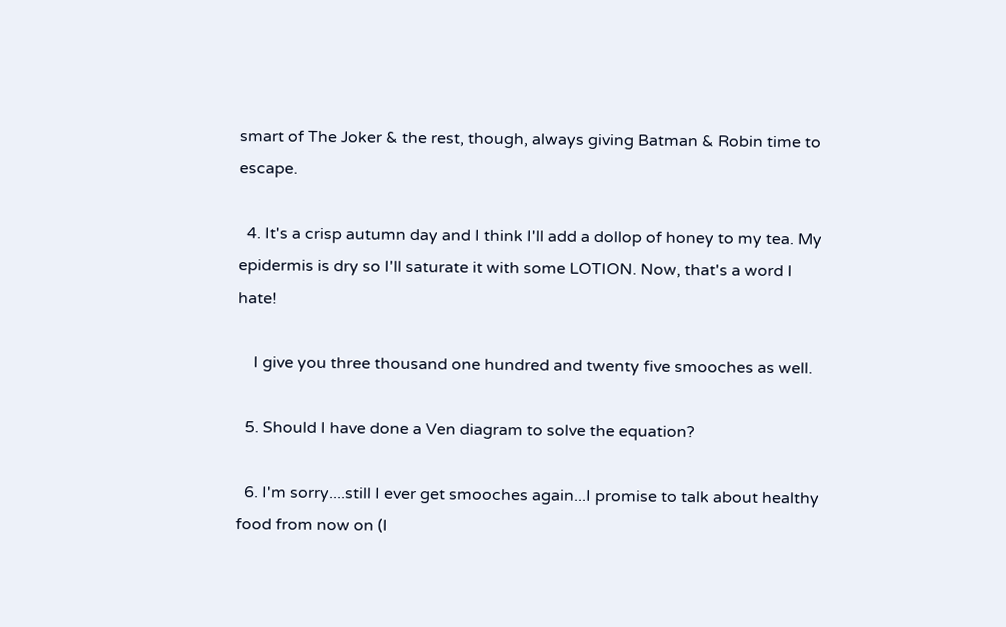smart of The Joker & the rest, though, always giving Batman & Robin time to escape.

  4. It's a crisp autumn day and I think I'll add a dollop of honey to my tea. My epidermis is dry so I'll saturate it with some LOTION. Now, that's a word I hate!

    I give you three thousand one hundred and twenty five smooches as well.

  5. Should I have done a Ven diagram to solve the equation?

  6. I'm sorry....still I ever get smooches again...I promise to talk about healthy food from now on (I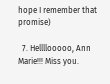hope I remember that promise)

  7. Hellllooooo, Ann Marie!!! Miss you.